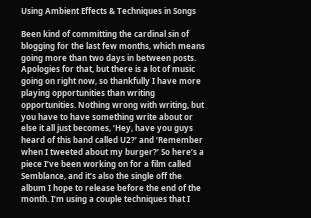Using Ambient Effects & Techniques in Songs

Been kind of committing the cardinal sin of blogging for the last few months, which means going more than two days in between posts. Apologies for that, but there is a lot of music going on right now, so thankfully I have more playing opportunities than writing opportunities. Nothing wrong with writing, but you have to have something write about or else it all just becomes, ‘Hey, have you guys heard of this band called U2?’ and ‘Remember when I tweeted about my burger?’ So here’s a piece I’ve been working on for a film called Semblance, and it’s also the single off the album I hope to release before the end of the month. I’m using a couple techniques that I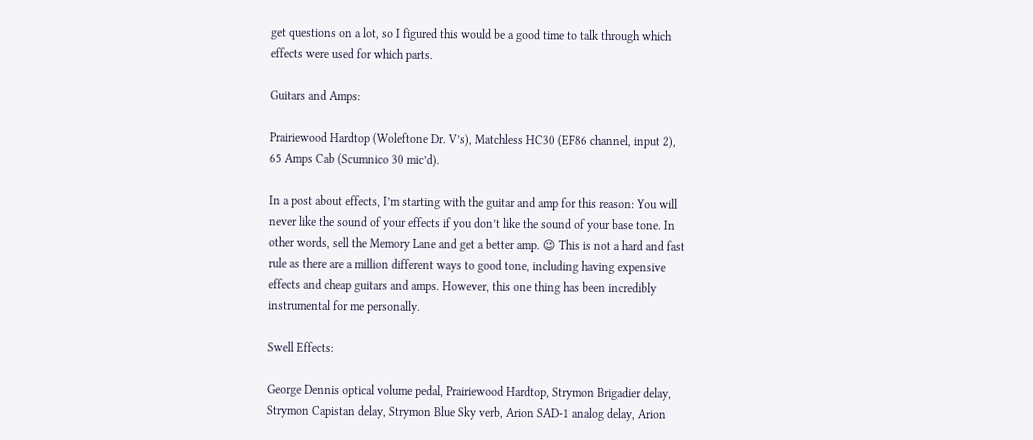get questions on a lot, so I figured this would be a good time to talk through which effects were used for which parts.

Guitars and Amps:

Prairiewood Hardtop (Woleftone Dr. V’s), Matchless HC30 (EF86 channel, input 2), 65 Amps Cab (Scumnico 30 mic’d).

In a post about effects, I’m starting with the guitar and amp for this reason: You will never like the sound of your effects if you don’t like the sound of your base tone. In other words, sell the Memory Lane and get a better amp. 😉 This is not a hard and fast rule as there are a million different ways to good tone, including having expensive effects and cheap guitars and amps. However, this one thing has been incredibly instrumental for me personally.

Swell Effects:

George Dennis optical volume pedal, Prairiewood Hardtop, Strymon Brigadier delay, Strymon Capistan delay, Strymon Blue Sky verb, Arion SAD-1 analog delay, Arion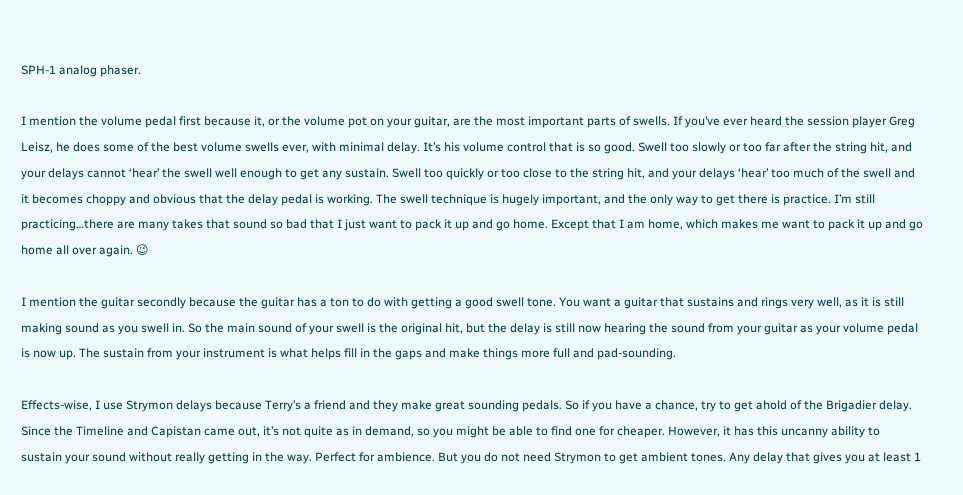SPH-1 analog phaser.

I mention the volume pedal first because it, or the volume pot on your guitar, are the most important parts of swells. If you’ve ever heard the session player Greg Leisz, he does some of the best volume swells ever, with minimal delay. It’s his volume control that is so good. Swell too slowly or too far after the string hit, and your delays cannot ‘hear’ the swell well enough to get any sustain. Swell too quickly or too close to the string hit, and your delays ‘hear’ too much of the swell and it becomes choppy and obvious that the delay pedal is working. The swell technique is hugely important, and the only way to get there is practice. I’m still practicing…there are many takes that sound so bad that I just want to pack it up and go home. Except that I am home, which makes me want to pack it up and go home all over again. 😉

I mention the guitar secondly because the guitar has a ton to do with getting a good swell tone. You want a guitar that sustains and rings very well, as it is still making sound as you swell in. So the main sound of your swell is the original hit, but the delay is still now hearing the sound from your guitar as your volume pedal is now up. The sustain from your instrument is what helps fill in the gaps and make things more full and pad-sounding.

Effects-wise, I use Strymon delays because Terry’s a friend and they make great sounding pedals. So if you have a chance, try to get ahold of the Brigadier delay. Since the Timeline and Capistan came out, it’s not quite as in demand, so you might be able to find one for cheaper. However, it has this uncanny ability to sustain your sound without really getting in the way. Perfect for ambience. But you do not need Strymon to get ambient tones. Any delay that gives you at least 1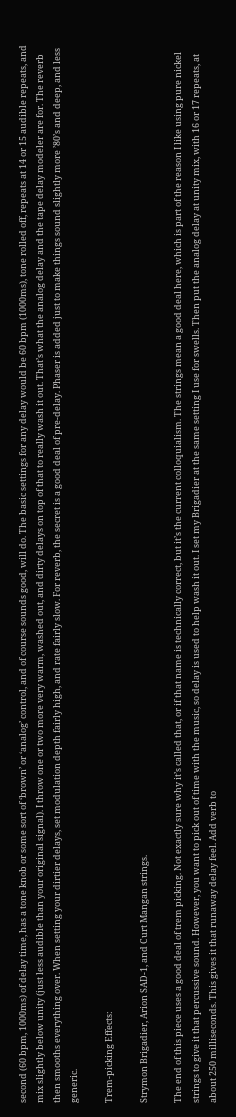second (60 bpm, 1000ms) of delay time, has a tone knob or some sort of ‘brown’ or ‘analog’ control, and of course sounds good, will do. The basic settings for any delay would be 60 bpm (1000ms), tone rolled off, repeats at 14 or 15 audible repeats, and mix slightly below unity (just less audible than your original signal). I throw one or two more very warm, washed out, and dirty delays on top of that to really wash it out. That’s what the analog delay and the tape delay modeler are for. The reverb then smooths everything over. When setting your dirtier delays, set modulation depth fairly high, and rate fairly slow. For reverb, the secret is a good deal of pre-delay. Phaser is added just to make things sound slightly more ’80’s and deep, and less generic.

Trem-picking Effects:

Strymon Brigadier, Arion SAD-1, and Curt Mangan strings.

The end of this piece uses a good deal of trem picking. Not exactly sure why it’s called that, or if that name is technically correct, but it’s the current colloquialism. The strings mean a good deal here, which is part of the reason I like using pure nickel strings to give it that percussive sound. However, you want to pick out of time with the music, so delay is used to help wash it out. I set my Brigadier at the same setting I use for swells. Then put the analog delay at unity mix, with 16 or 17 repeats, at about 250 milliseconds. This gives it that runaway delay feel. Add verb to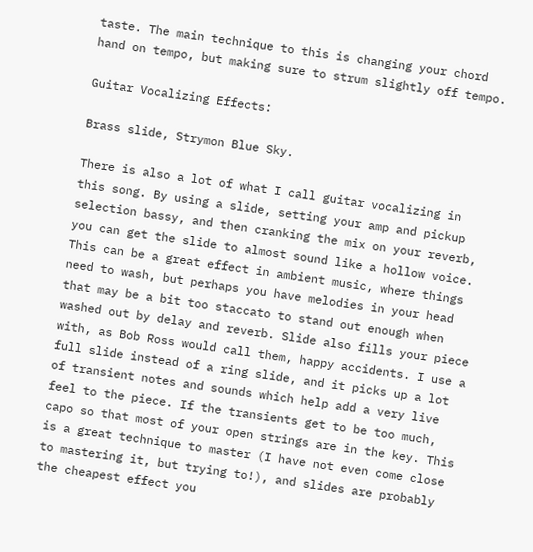taste. The main technique to this is changing your chord hand on tempo, but making sure to strum slightly off tempo.

Guitar Vocalizing Effects:

Brass slide, Strymon Blue Sky.

There is also a lot of what I call guitar vocalizing in this song. By using a slide, setting your amp and pickup selection bassy, and then cranking the mix on your reverb, you can get the slide to almost sound like a hollow voice. This can be a great effect in ambient music, where things need to wash, but perhaps you have melodies in your head that may be a bit too staccato to stand out enough when washed out by delay and reverb. Slide also fills your piece with, as Bob Ross would call them, happy accidents. I use a full slide instead of a ring slide, and it picks up a lot of transient notes and sounds which help add a very live feel to the piece. If the transients get to be too much, capo so that most of your open strings are in the key. This is a great technique to master (I have not even come close to mastering it, but trying to!), and slides are probably the cheapest effect you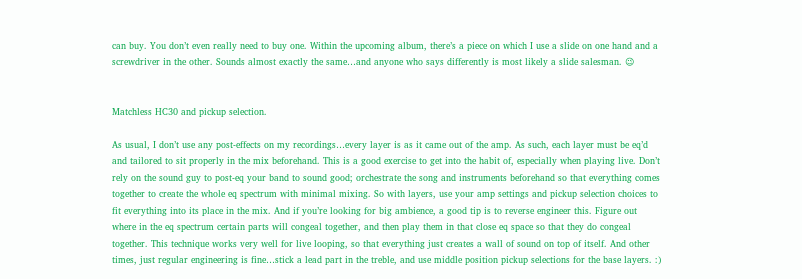can buy. You don’t even really need to buy one. Within the upcoming album, there’s a piece on which I use a slide on one hand and a screwdriver in the other. Sounds almost exactly the same…and anyone who says differently is most likely a slide salesman. 😉


Matchless HC30 and pickup selection.

As usual, I don’t use any post-effects on my recordings…every layer is as it came out of the amp. As such, each layer must be eq’d and tailored to sit properly in the mix beforehand. This is a good exercise to get into the habit of, especially when playing live. Don’t rely on the sound guy to post-eq your band to sound good; orchestrate the song and instruments beforehand so that everything comes together to create the whole eq spectrum with minimal mixing. So with layers, use your amp settings and pickup selection choices to fit everything into its place in the mix. And if you’re looking for big ambience, a good tip is to reverse engineer this. Figure out where in the eq spectrum certain parts will congeal together, and then play them in that close eq space so that they do congeal together. This technique works very well for live looping, so that everything just creates a wall of sound on top of itself. And other times, just regular engineering is fine…stick a lead part in the treble, and use middle position pickup selections for the base layers. :)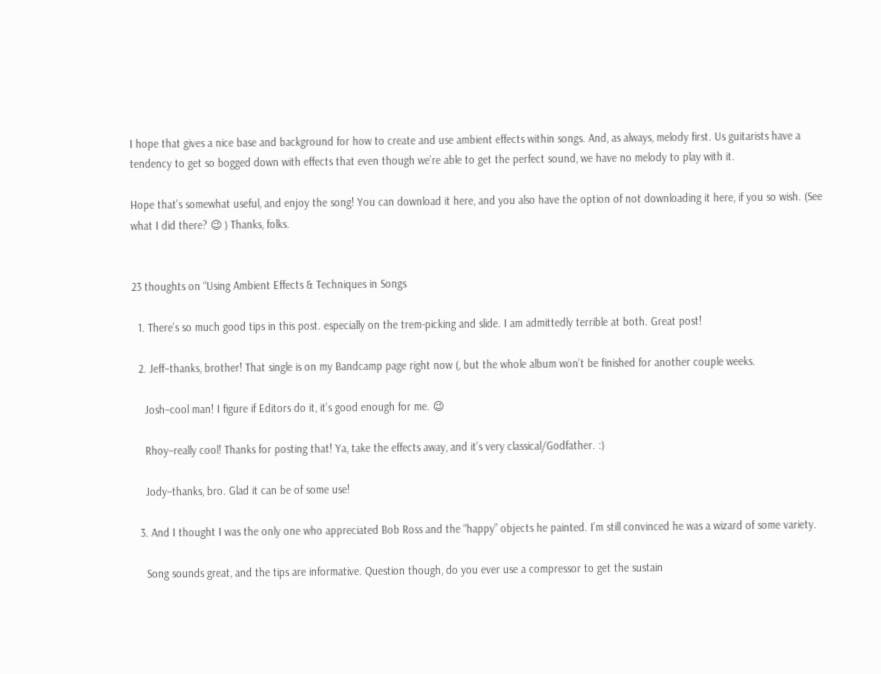I hope that gives a nice base and background for how to create and use ambient effects within songs. And, as always, melody first. Us guitarists have a tendency to get so bogged down with effects that even though we’re able to get the perfect sound, we have no melody to play with it.

Hope that’s somewhat useful, and enjoy the song! You can download it here, and you also have the option of not downloading it here, if you so wish. (See what I did there? 😉 ) Thanks, folks.


23 thoughts on “Using Ambient Effects & Techniques in Songs

  1. There’s so much good tips in this post. especially on the trem-picking and slide. I am admittedly terrible at both. Great post!

  2. Jeff–thanks, brother! That single is on my Bandcamp page right now (, but the whole album won’t be finished for another couple weeks.

    Josh–cool man! I figure if Editors do it, it’s good enough for me. 😉

    Rhoy–really cool! Thanks for posting that! Ya, take the effects away, and it’s very classical/Godfather. :)

    Jody–thanks, bro. Glad it can be of some use!

  3. And I thought I was the only one who appreciated Bob Ross and the “happy” objects he painted. I’m still convinced he was a wizard of some variety.

    Song sounds great, and the tips are informative. Question though, do you ever use a compressor to get the sustain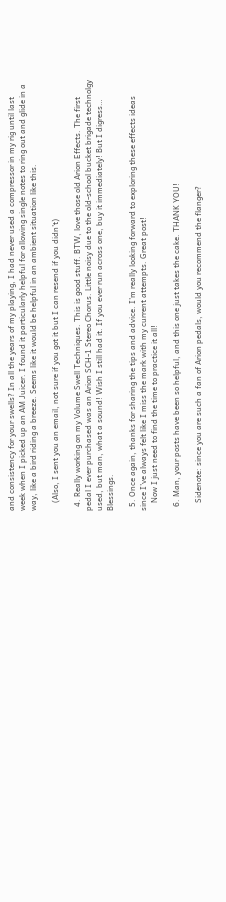and consistency for your swells? In all the years of my playing, I had never used a compressor in my rig until last week when I picked up an AM Juicer. I found it particularly helpful for allowing single notes to ring out and glide in a way, like a bird riding a breeze. Seems like it would be helpful in an ambient situation like this.

    (Also, I sent you an email, not sure if you got it but I can resend if you didn’t)

  4. Really working on my Volume Swell Techniques. This is good stuff. BTW, love those old Arion Effects. The first pedal I ever purchased was an Arion SCH-1 Stereo Chorus. Little noisy due to the old-school bucket brigade technolgy used, but man, what a sound! Wish I still had it. If you ever run across one, buy it immediately! But I digress… Blessings.

  5. Once again, thanks for sharing the tips and advice. I’m really looking forward to exploring these effects ideas since I’ve always felt like I miss the mark with my current attempts. Great post!
    Now I just need to find the time to practice it all!

  6. Man, your posts have been so helpful, and this one just takes the cake. THANK YOU!

    Sidenote: since you are such a fan of Arion pedals, would you recommend the flanger?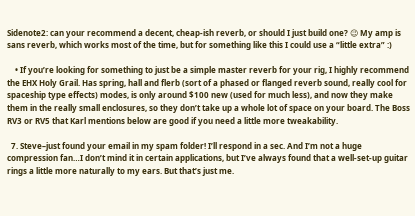Sidenote2: can your recommend a decent, cheap-ish reverb, or should I just build one? 😉 My amp is sans reverb, which works most of the time, but for something like this I could use a “little extra” :)

    • If you’re looking for something to just be a simple master reverb for your rig, I highly recommend the EHX Holy Grail. Has spring, hall and flerb (sort of a phased or flanged reverb sound, really cool for spaceship type effects) modes, is only around $100 new (used for much less), and now they make them in the really small enclosures, so they don’t take up a whole lot of space on your board. The Boss RV3 or RV5 that Karl mentions below are good if you need a little more tweakability.

  7. Steve–just found your email in my spam folder! I’ll respond in a sec. And I’m not a huge compression fan…I don’t mind it in certain applications, but I’ve always found that a well-set-up guitar rings a little more naturally to my ears. But that’s just me.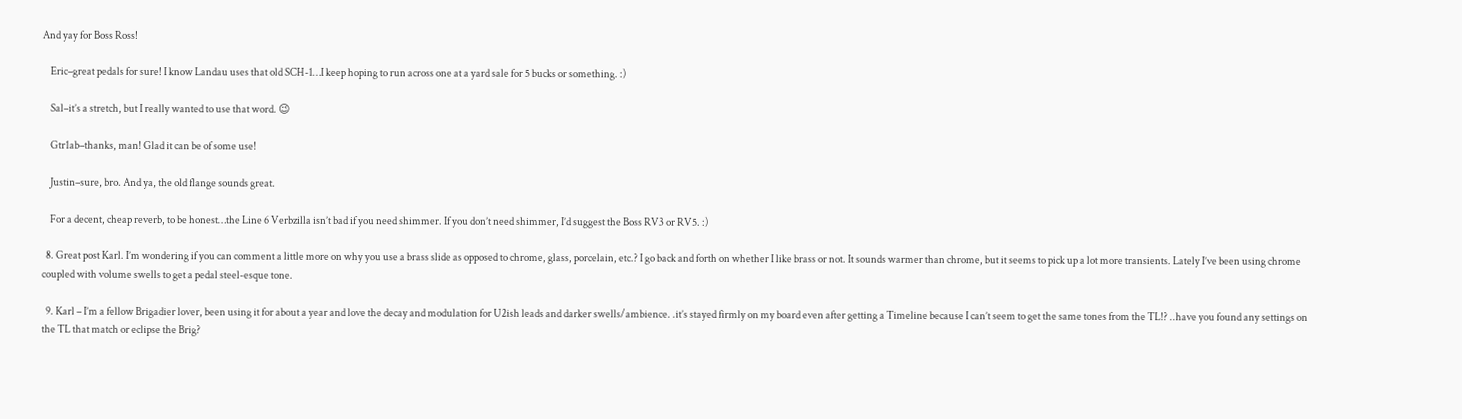And yay for Boss Ross!

    Eric–great pedals for sure! I know Landau uses that old SCH-1…I keep hoping to run across one at a yard sale for 5 bucks or something. :)

    Sal–it’s a stretch, but I really wanted to use that word. 😉

    Gtr1ab–thanks, man! Glad it can be of some use!

    Justin–sure, bro. And ya, the old flange sounds great.

    For a decent, cheap reverb, to be honest…the Line 6 Verbzilla isn’t bad if you need shimmer. If you don’t need shimmer, I’d suggest the Boss RV3 or RV5. :)

  8. Great post Karl. I’m wondering if you can comment a little more on why you use a brass slide as opposed to chrome, glass, porcelain, etc.? I go back and forth on whether I like brass or not. It sounds warmer than chrome, but it seems to pick up a lot more transients. Lately I’ve been using chrome coupled with volume swells to get a pedal steel-esque tone.

  9. Karl – I’m a fellow Brigadier lover, been using it for about a year and love the decay and modulation for U2ish leads and darker swells/ambience. .it’s stayed firmly on my board even after getting a Timeline because I can’t seem to get the same tones from the TL!? ..have you found any settings on the TL that match or eclipse the Brig?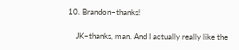10. Brandon–thanks!

    JK–thanks, man. And I actually really like the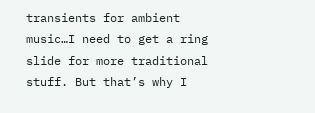transients for ambient music…I need to get a ring slide for more traditional stuff. But that’s why I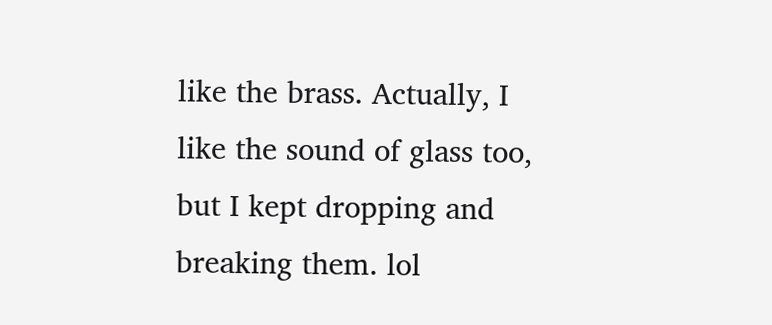like the brass. Actually, I like the sound of glass too, but I kept dropping and breaking them. lol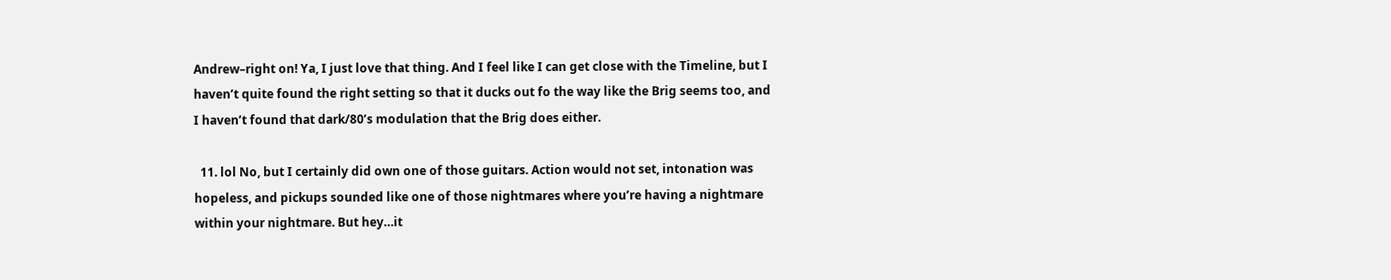Andrew–right on! Ya, I just love that thing. And I feel like I can get close with the Timeline, but I haven’t quite found the right setting so that it ducks out fo the way like the Brig seems too, and I haven’t found that dark/80’s modulation that the Brig does either.

  11. lol No, but I certainly did own one of those guitars. Action would not set, intonation was hopeless, and pickups sounded like one of those nightmares where you’re having a nightmare within your nightmare. But hey…it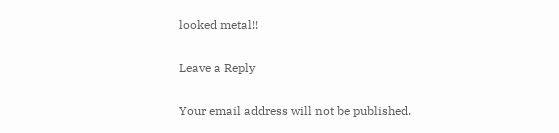looked metal!!

Leave a Reply

Your email address will not be published.